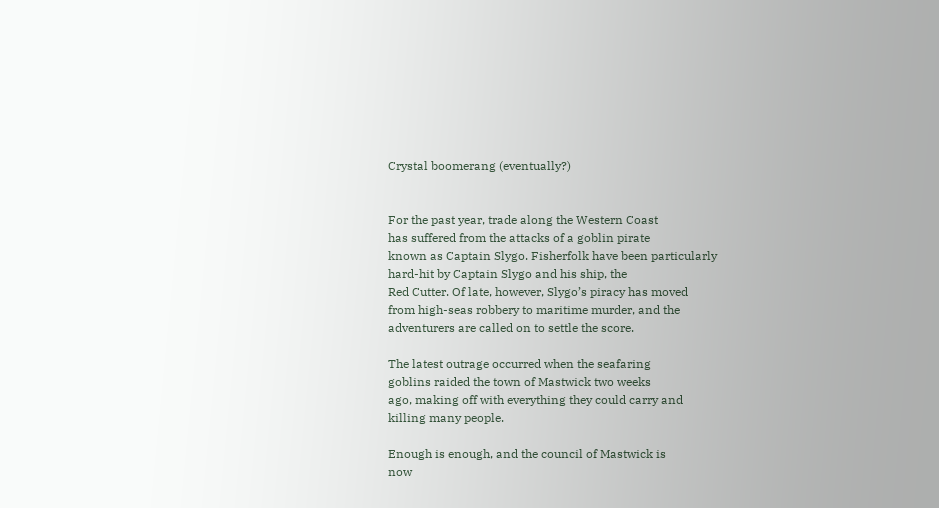Crystal boomerang (eventually?)


For the past year, trade along the Western Coast
has suffered from the attacks of a goblin pirate
known as Captain Slygo. Fisherfolk have been particularly
hard-hit by Captain Slygo and his ship, the
Red Cutter. Of late, however, Slygo’s piracy has moved
from high-seas robbery to maritime murder, and the
adventurers are called on to settle the score.

The latest outrage occurred when the seafaring
goblins raided the town of Mastwick two weeks
ago, making off with everything they could carry and
killing many people.

Enough is enough, and the council of Mastwick is
now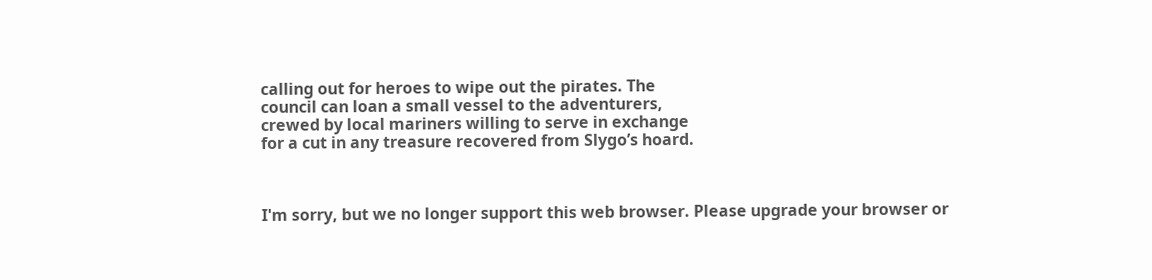calling out for heroes to wipe out the pirates. The
council can loan a small vessel to the adventurers,
crewed by local mariners willing to serve in exchange
for a cut in any treasure recovered from Slygo’s hoard.



I'm sorry, but we no longer support this web browser. Please upgrade your browser or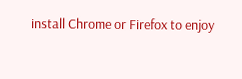install Chrome or Firefox to enjoy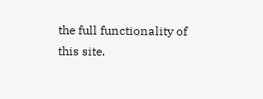the full functionality of this site.